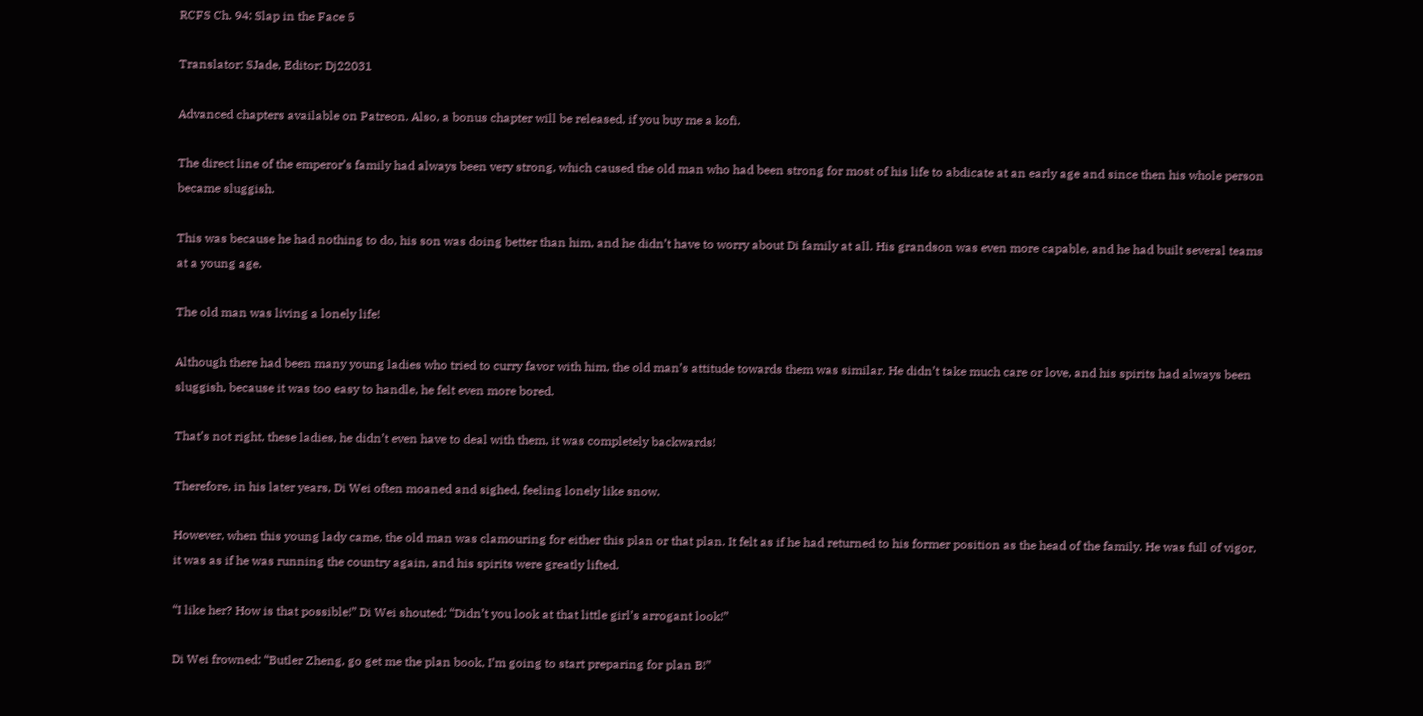RCFS Ch. 94: Slap in the Face 5

Translator: SJade, Editor: Dj22031

Advanced chapters available on Patreon. Also, a bonus chapter will be released, if you buy me a kofi.

The direct line of the emperor’s family had always been very strong, which caused the old man who had been strong for most of his life to abdicate at an early age and since then his whole person became sluggish.

This was because he had nothing to do, his son was doing better than him, and he didn’t have to worry about Di family at all. His grandson was even more capable, and he had built several teams at a young age.

The old man was living a lonely life!

Although there had been many young ladies who tried to curry favor with him, the old man’s attitude towards them was similar. He didn’t take much care or love, and his spirits had always been sluggish, because it was too easy to handle, he felt even more bored.

That’s not right, these ladies, he didn’t even have to deal with them, it was completely backwards!

Therefore, in his later years, Di Wei often moaned and sighed, feeling lonely like snow.

However, when this young lady came, the old man was clamouring for either this plan or that plan. It felt as if he had returned to his former position as the head of the family. He was full of vigor, it was as if he was running the country again, and his spirits were greatly lifted.

“I like her? How is that possible!” Di Wei shouted: “Didn’t you look at that little girl’s arrogant look!”

Di Wei frowned: “Butler Zheng, go get me the plan book, I’m going to start preparing for plan B!”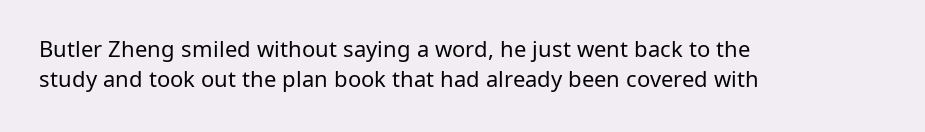Butler Zheng smiled without saying a word, he just went back to the study and took out the plan book that had already been covered with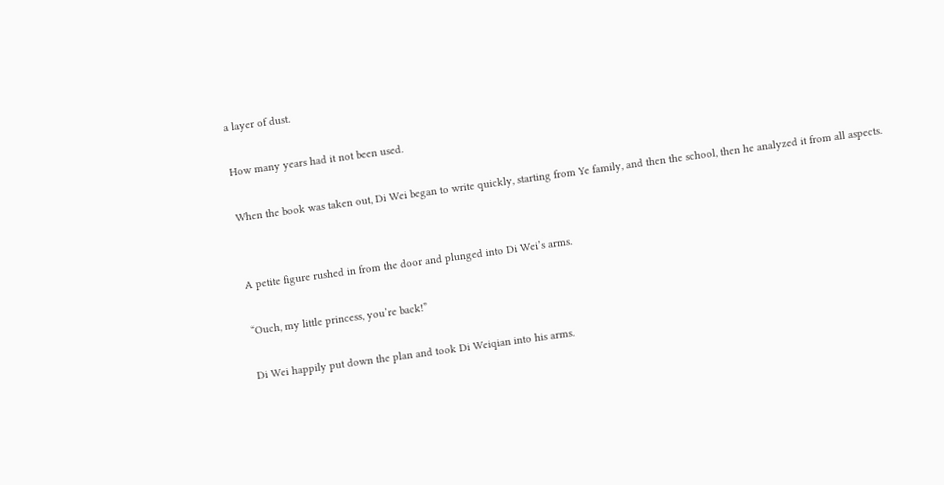a layer of dust.

How many years had it not been used.

When the book was taken out, Di Wei began to write quickly, starting from Ye family, and then the school, then he analyzed it from all aspects.


A petite figure rushed in from the door and plunged into Di Wei’s arms.

“Ouch, my little princess, you’re back!”

Di Wei happily put down the plan and took Di Weiqian into his arms.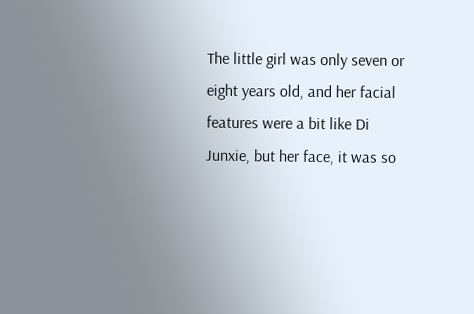The little girl was only seven or eight years old, and her facial features were a bit like Di Junxie, but her face, it was so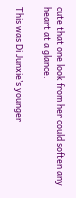cute that one look from her could soften any heart at a glance.

This was Di Junxie’s younger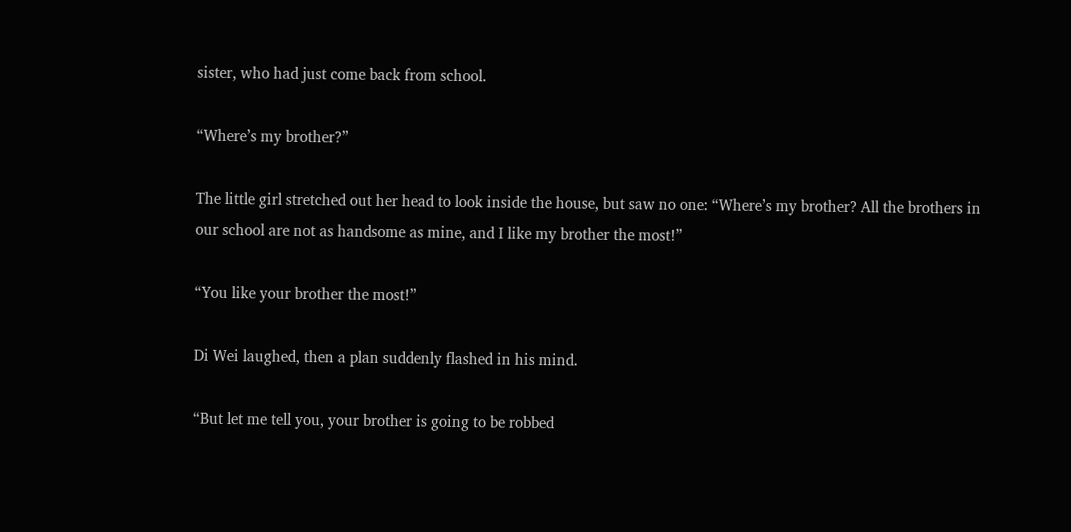sister, who had just come back from school.

“Where’s my brother?”

The little girl stretched out her head to look inside the house, but saw no one: “Where’s my brother? All the brothers in our school are not as handsome as mine, and I like my brother the most!”

“You like your brother the most!”

Di Wei laughed, then a plan suddenly flashed in his mind.

“But let me tell you, your brother is going to be robbed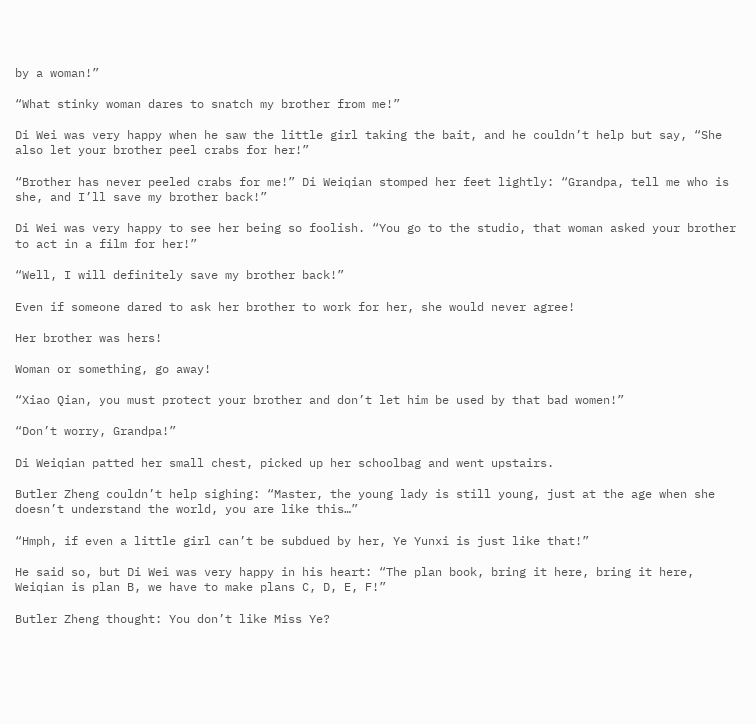by a woman!”

“What stinky woman dares to snatch my brother from me!”

Di Wei was very happy when he saw the little girl taking the bait, and he couldn’t help but say, “She also let your brother peel crabs for her!”

“Brother has never peeled crabs for me!” Di Weiqian stomped her feet lightly: “Grandpa, tell me who is she, and I’ll save my brother back!”

Di Wei was very happy to see her being so foolish. “You go to the studio, that woman asked your brother to act in a film for her!”

“Well, I will definitely save my brother back!”

Even if someone dared to ask her brother to work for her, she would never agree!

Her brother was hers!

Woman or something, go away!

“Xiao Qian, you must protect your brother and don’t let him be used by that bad women!”

“Don’t worry, Grandpa!”

Di Weiqian patted her small chest, picked up her schoolbag and went upstairs.

Butler Zheng couldn’t help sighing: “Master, the young lady is still young, just at the age when she doesn’t understand the world, you are like this…”

“Hmph, if even a little girl can’t be subdued by her, Ye Yunxi is just like that!”

He said so, but Di Wei was very happy in his heart: “The plan book, bring it here, bring it here, Weiqian is plan B, we have to make plans C, D, E, F!”

Butler Zheng thought: You don’t like Miss Ye?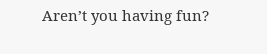Aren’t you having fun?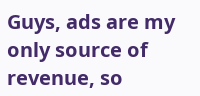Guys, ads are my only source of revenue, so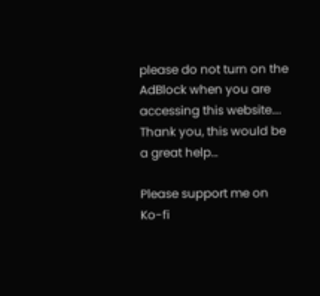please do not turn on the AdBlock when you are accessing this website…. Thank you, this would be a great help…

Please support me on Ko-fi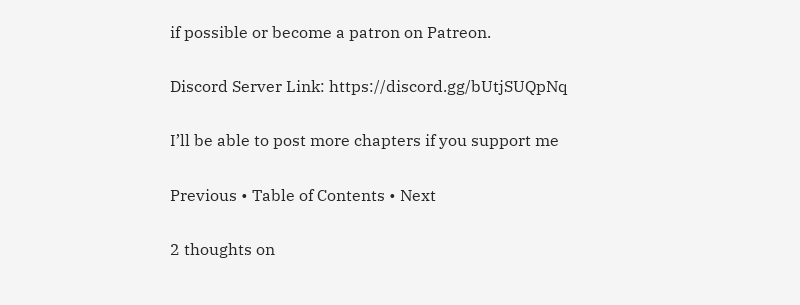if possible or become a patron on Patreon.

Discord Server Link: https://discord.gg/bUtjSUQpNq

I’ll be able to post more chapters if you support me

Previous • Table of Contents • Next

2 thoughts on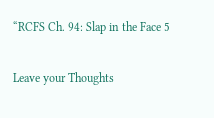“RCFS Ch. 94: Slap in the Face 5

Leave your Thoughts